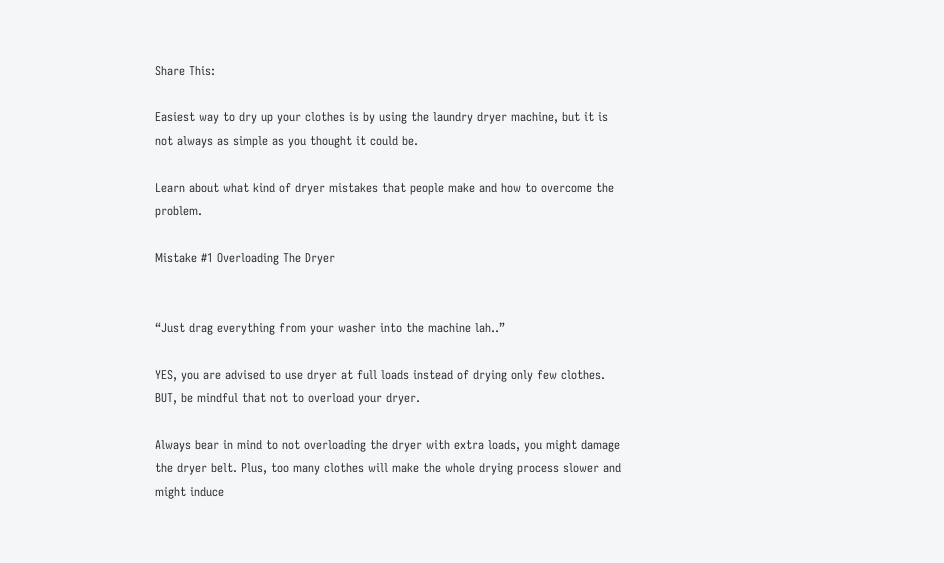Share This:

Easiest way to dry up your clothes is by using the laundry dryer machine, but it is not always as simple as you thought it could be.

Learn about what kind of dryer mistakes that people make and how to overcome the problem.

Mistake #1 Overloading The Dryer


“Just drag everything from your washer into the machine lah..”

YES, you are advised to use dryer at full loads instead of drying only few clothes. BUT, be mindful that not to overload your dryer.

Always bear in mind to not overloading the dryer with extra loads, you might damage the dryer belt. Plus, too many clothes will make the whole drying process slower and might induce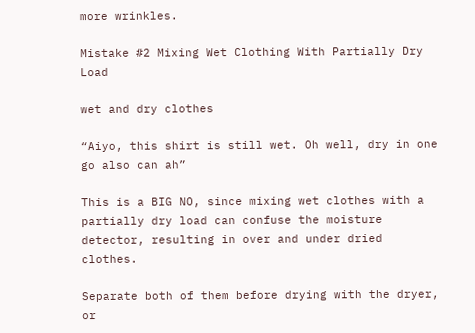more wrinkles.

Mistake #2 Mixing Wet Clothing With Partially Dry Load

wet and dry clothes

“Aiyo, this shirt is still wet. Oh well, dry in one go also can ah”

This is a BIG NO, since mixing wet clothes with a partially dry load can confuse the moisture detector, resulting in over and under dried clothes.

Separate both of them before drying with the dryer, or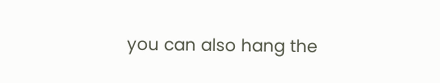you can also hang the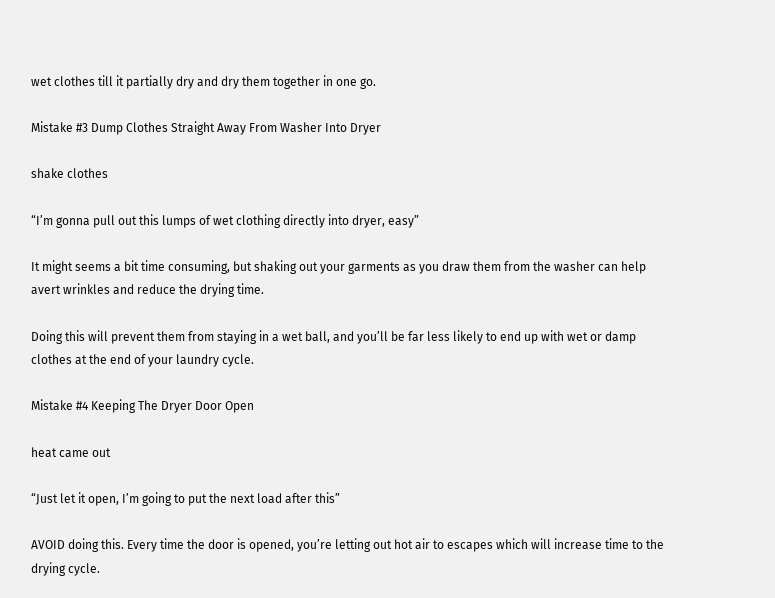wet clothes till it partially dry and dry them together in one go.

Mistake #3 Dump Clothes Straight Away From Washer Into Dryer

shake clothes

“I’m gonna pull out this lumps of wet clothing directly into dryer, easy”

It might seems a bit time consuming, but shaking out your garments as you draw them from the washer can help avert wrinkles and reduce the drying time.

Doing this will prevent them from staying in a wet ball, and you’ll be far less likely to end up with wet or damp clothes at the end of your laundry cycle.

Mistake #4 Keeping The Dryer Door Open

heat came out

“Just let it open, I’m going to put the next load after this”

AVOID doing this. Every time the door is opened, you’re letting out hot air to escapes which will increase time to the drying cycle.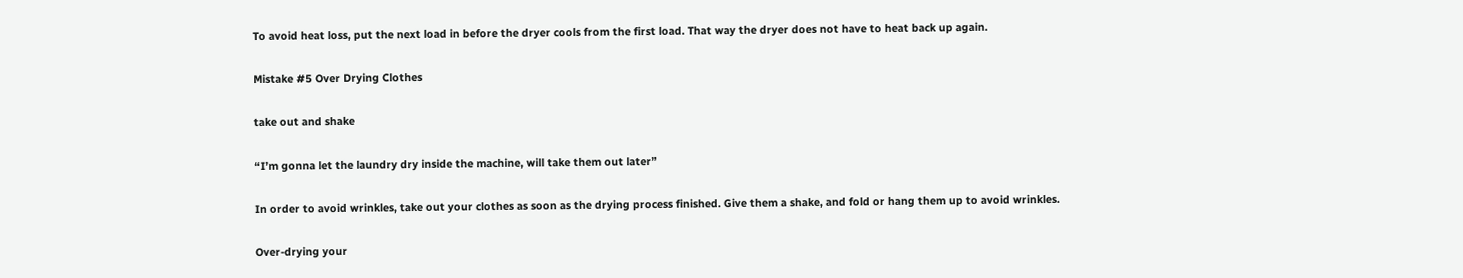To avoid heat loss, put the next load in before the dryer cools from the first load. That way the dryer does not have to heat back up again.

Mistake #5 Over Drying Clothes

take out and shake

“I’m gonna let the laundry dry inside the machine, will take them out later”

In order to avoid wrinkles, take out your clothes as soon as the drying process finished. Give them a shake, and fold or hang them up to avoid wrinkles.

Over-drying your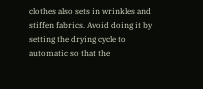clothes also sets in wrinkles and stiffen fabrics. Avoid doing it by setting the drying cycle to automatic so that the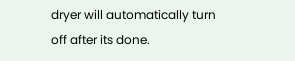dryer will automatically turn off after its done.